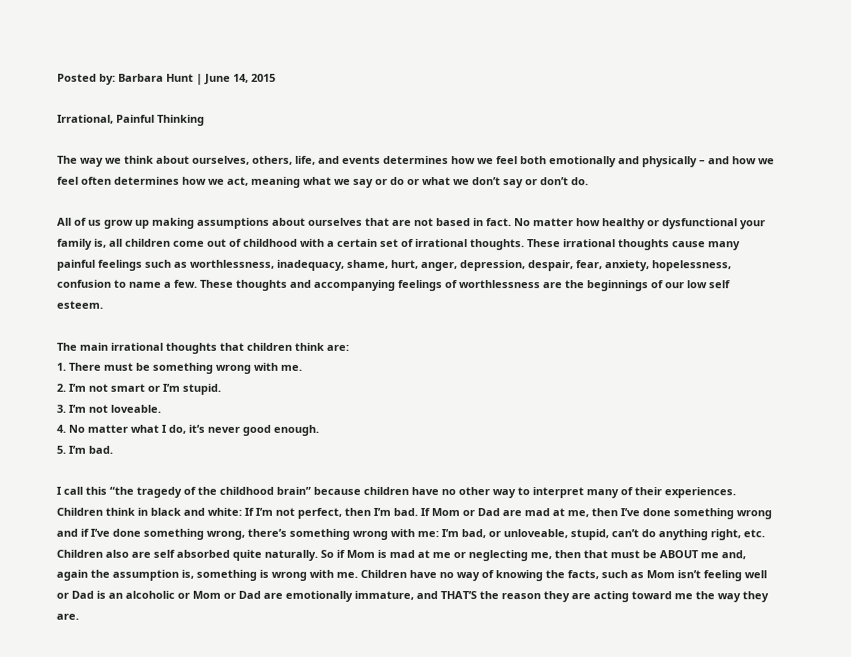Posted by: Barbara Hunt | June 14, 2015

Irrational, Painful Thinking

The way we think about ourselves, others, life, and events determines how we feel both emotionally and physically – and how we feel often determines how we act, meaning what we say or do or what we don’t say or don’t do.

All of us grow up making assumptions about ourselves that are not based in fact. No matter how healthy or dysfunctional your family is, all children come out of childhood with a certain set of irrational thoughts. These irrational thoughts cause many painful feelings such as worthlessness, inadequacy, shame, hurt, anger, depression, despair, fear, anxiety, hopelessness, confusion to name a few. These thoughts and accompanying feelings of worthlessness are the beginnings of our low self esteem.

The main irrational thoughts that children think are:
1. There must be something wrong with me.
2. I’m not smart or I’m stupid.
3. I’m not loveable.
4. No matter what I do, it’s never good enough.
5. I’m bad.

I call this “the tragedy of the childhood brain” because children have no other way to interpret many of their experiences. Children think in black and white: If I’m not perfect, then I’m bad. If Mom or Dad are mad at me, then I’ve done something wrong and if I’ve done something wrong, there’s something wrong with me: I’m bad, or unloveable, stupid, can’t do anything right, etc. Children also are self absorbed quite naturally. So if Mom is mad at me or neglecting me, then that must be ABOUT me and, again the assumption is, something is wrong with me. Children have no way of knowing the facts, such as Mom isn’t feeling well or Dad is an alcoholic or Mom or Dad are emotionally immature, and THAT’S the reason they are acting toward me the way they are.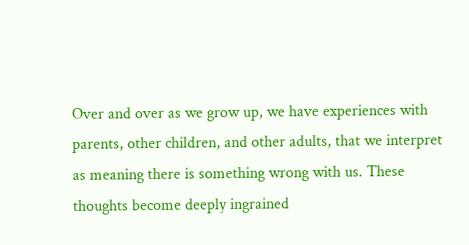Over and over as we grow up, we have experiences with parents, other children, and other adults, that we interpret as meaning there is something wrong with us. These thoughts become deeply ingrained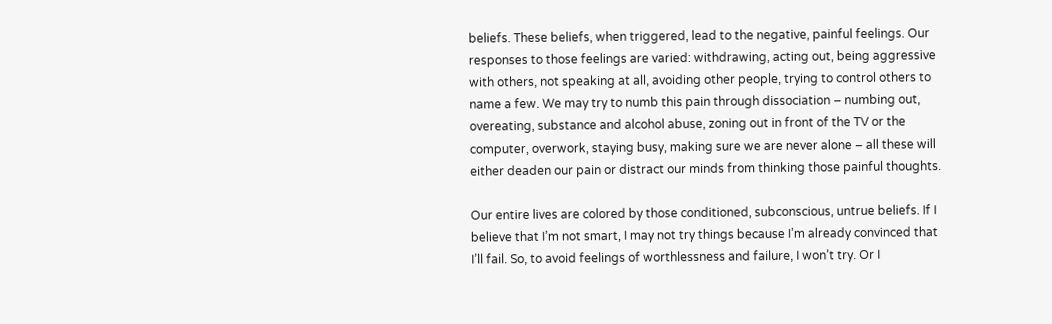beliefs. These beliefs, when triggered, lead to the negative, painful feelings. Our responses to those feelings are varied: withdrawing, acting out, being aggressive with others, not speaking at all, avoiding other people, trying to control others to name a few. We may try to numb this pain through dissociation – numbing out, overeating, substance and alcohol abuse, zoning out in front of the TV or the computer, overwork, staying busy, making sure we are never alone – all these will either deaden our pain or distract our minds from thinking those painful thoughts.

Our entire lives are colored by those conditioned, subconscious, untrue beliefs. If I believe that I’m not smart, I may not try things because I’m already convinced that I’ll fail. So, to avoid feelings of worthlessness and failure, I won’t try. Or I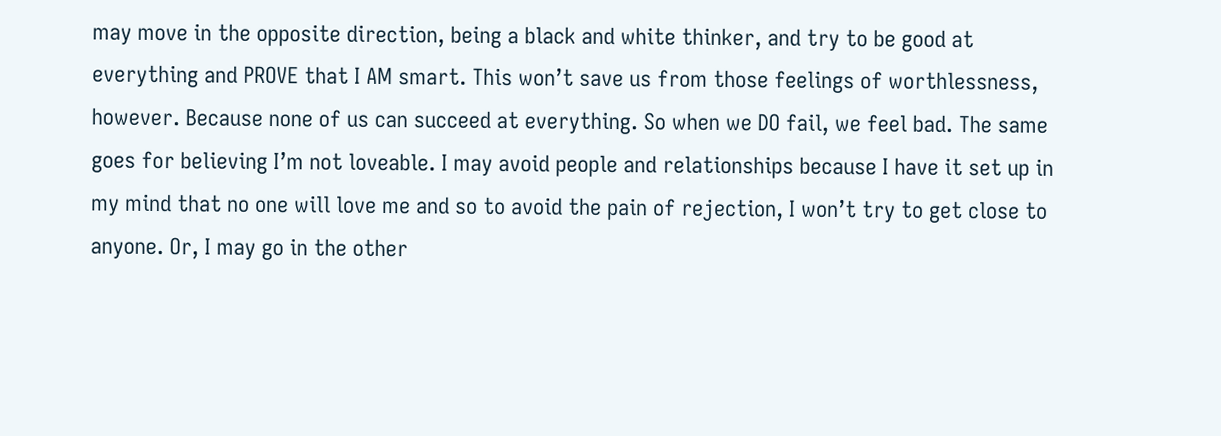may move in the opposite direction, being a black and white thinker, and try to be good at everything and PROVE that I AM smart. This won’t save us from those feelings of worthlessness, however. Because none of us can succeed at everything. So when we DO fail, we feel bad. The same goes for believing I’m not loveable. I may avoid people and relationships because I have it set up in my mind that no one will love me and so to avoid the pain of rejection, I won’t try to get close to anyone. Or, I may go in the other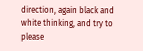direction, again black and white thinking, and try to please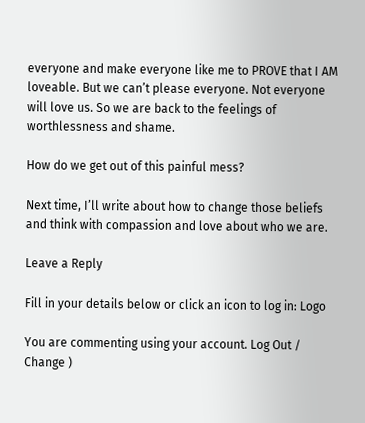everyone and make everyone like me to PROVE that I AM loveable. But we can’t please everyone. Not everyone will love us. So we are back to the feelings of worthlessness and shame.

How do we get out of this painful mess?

Next time, I’ll write about how to change those beliefs and think with compassion and love about who we are.

Leave a Reply

Fill in your details below or click an icon to log in: Logo

You are commenting using your account. Log Out /  Change )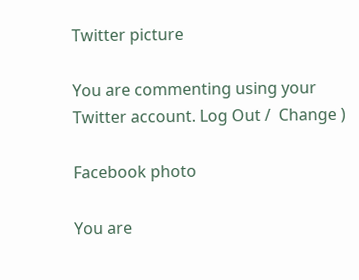Twitter picture

You are commenting using your Twitter account. Log Out /  Change )

Facebook photo

You are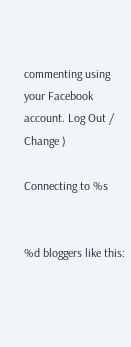commenting using your Facebook account. Log Out /  Change )

Connecting to %s


%d bloggers like this: